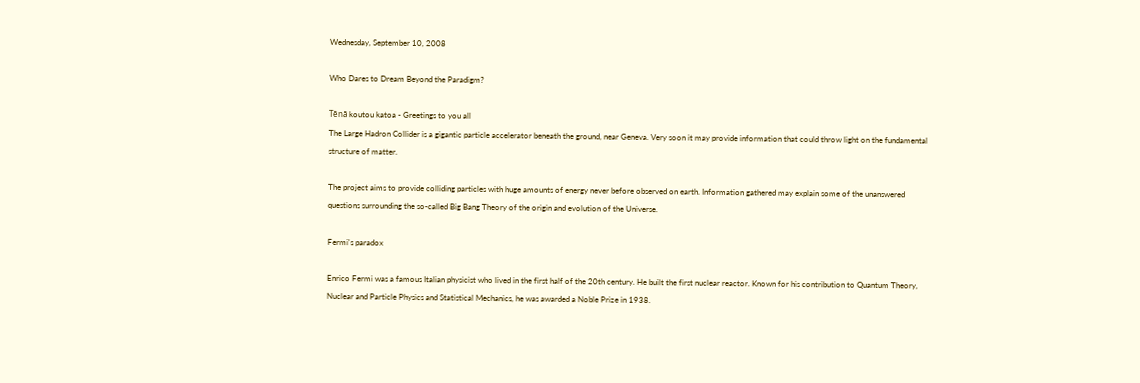Wednesday, September 10, 2008

Who Dares to Dream Beyond the Paradigm?

Tēnā koutou katoa - Greetings to you all
The Large Hadron Collider is a gigantic particle accelerator beneath the ground, near Geneva. Very soon it may provide information that could throw light on the fundamental structure of matter.

The project aims to provide colliding particles with huge amounts of energy never before observed on earth. Information gathered may explain some of the unanswered questions surrounding the so-called Big Bang Theory of the origin and evolution of the Universe.

Fermi's paradox

Enrico Fermi was a famous Italian physicist who lived in the first half of the 20th century. He built the first nuclear reactor. Known for his contribution to Quantum Theory, Nuclear and Particle Physics and Statistical Mechanics, he was awarded a Noble Prize in 1938.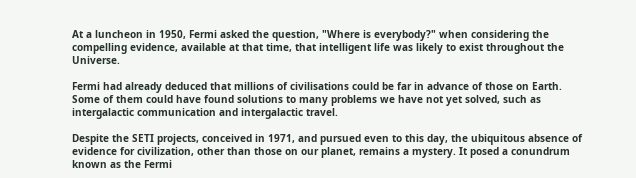At a luncheon in 1950, Fermi asked the question, "Where is everybody?" when considering the compelling evidence, available at that time, that intelligent life was likely to exist throughout the Universe.

Fermi had already deduced that millions of civilisations could be far in advance of those on Earth. Some of them could have found solutions to many problems we have not yet solved, such as intergalactic communication and intergalactic travel.

Despite the SETI projects, conceived in 1971, and pursued even to this day, the ubiquitous absence of evidence for civilization, other than those on our planet, remains a mystery. It posed a conundrum known as the Fermi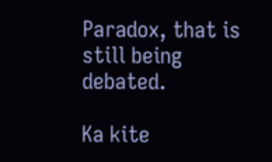Paradox, that is still being debated.

Ka kite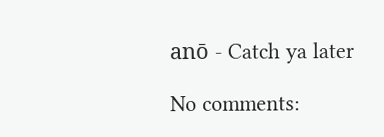anō - Catch ya later

No comments: